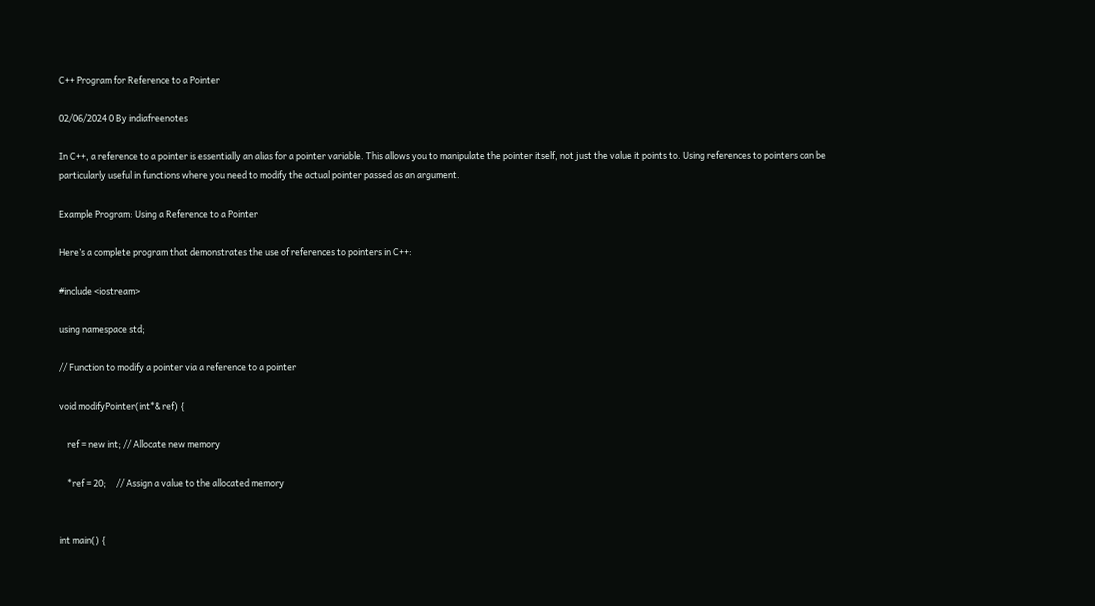C++ Program for Reference to a Pointer

02/06/2024 0 By indiafreenotes

In C++, a reference to a pointer is essentially an alias for a pointer variable. This allows you to manipulate the pointer itself, not just the value it points to. Using references to pointers can be particularly useful in functions where you need to modify the actual pointer passed as an argument.

Example Program: Using a Reference to a Pointer

Here’s a complete program that demonstrates the use of references to pointers in C++:

#include <iostream>

using namespace std;

// Function to modify a pointer via a reference to a pointer

void modifyPointer(int*& ref) {

    ref = new int; // Allocate new memory

    *ref = 20;     // Assign a value to the allocated memory


int main() {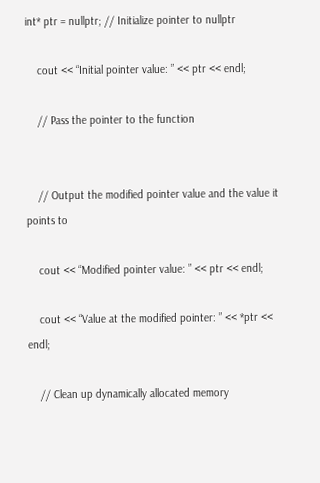int* ptr = nullptr; // Initialize pointer to nullptr

    cout << “Initial pointer value: ” << ptr << endl;

    // Pass the pointer to the function


    // Output the modified pointer value and the value it points to

    cout << “Modified pointer value: ” << ptr << endl;

    cout << “Value at the modified pointer: ” << *ptr << endl;

    // Clean up dynamically allocated memory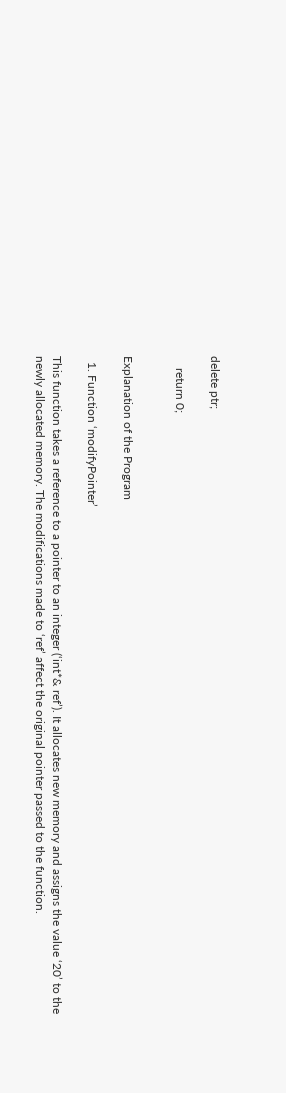delete ptr;

    return 0;


Explanation of the Program

  1. Function ‘modifyPointer’

This function takes a reference to a pointer to an integer (‘int*& ref’). It allocates new memory and assigns the value ‘20’ to the newly allocated memory. The modifications made to ‘ref’ affect the original pointer passed to the function.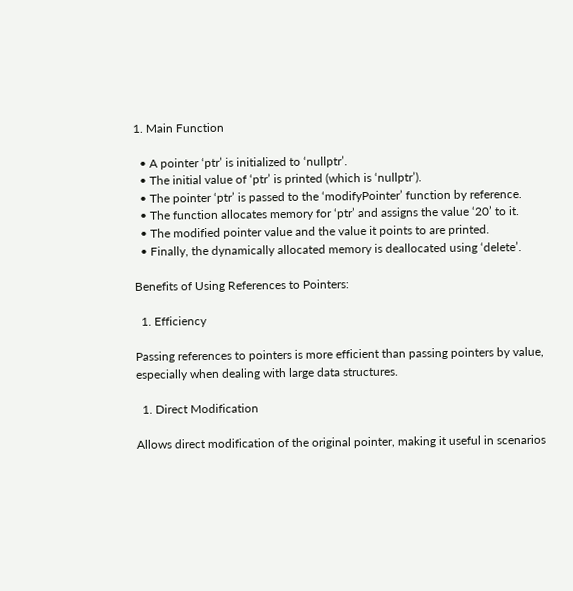1. Main Function

  • A pointer ‘ptr’ is initialized to ‘nullptr’.
  • The initial value of ‘ptr’ is printed (which is ‘nullptr’).
  • The pointer ‘ptr’ is passed to the ‘modifyPointer’ function by reference.
  • The function allocates memory for ‘ptr’ and assigns the value ‘20’ to it.
  • The modified pointer value and the value it points to are printed.
  • Finally, the dynamically allocated memory is deallocated using ‘delete’.

Benefits of Using References to Pointers:

  1. Efficiency

Passing references to pointers is more efficient than passing pointers by value, especially when dealing with large data structures.

  1. Direct Modification

Allows direct modification of the original pointer, making it useful in scenarios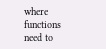where functions need to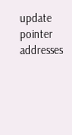update pointer addresses